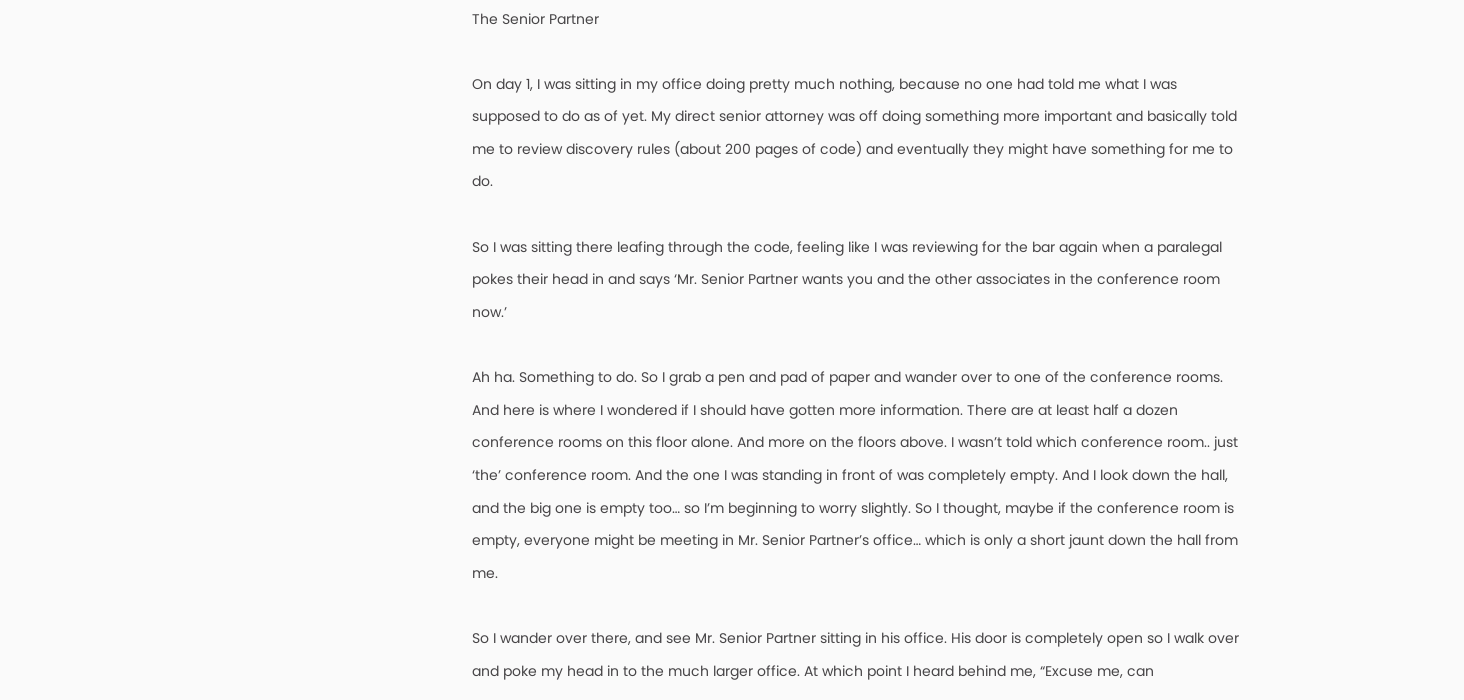The Senior Partner

On day 1, I was sitting in my office doing pretty much nothing, because no one had told me what I was supposed to do as of yet. My direct senior attorney was off doing something more important and basically told me to review discovery rules (about 200 pages of code) and eventually they might have something for me to do.

So I was sitting there leafing through the code, feeling like I was reviewing for the bar again when a paralegal pokes their head in and says ‘Mr. Senior Partner wants you and the other associates in the conference room now.’

Ah ha. Something to do. So I grab a pen and pad of paper and wander over to one of the conference rooms. And here is where I wondered if I should have gotten more information. There are at least half a dozen conference rooms on this floor alone. And more on the floors above. I wasn’t told which conference room.. just ‘the’ conference room. And the one I was standing in front of was completely empty. And I look down the hall, and the big one is empty too… so I’m beginning to worry slightly. So I thought, maybe if the conference room is empty, everyone might be meeting in Mr. Senior Partner’s office… which is only a short jaunt down the hall from me.

So I wander over there, and see Mr. Senior Partner sitting in his office. His door is completely open so I walk over and poke my head in to the much larger office. At which point I heard behind me, “Excuse me, can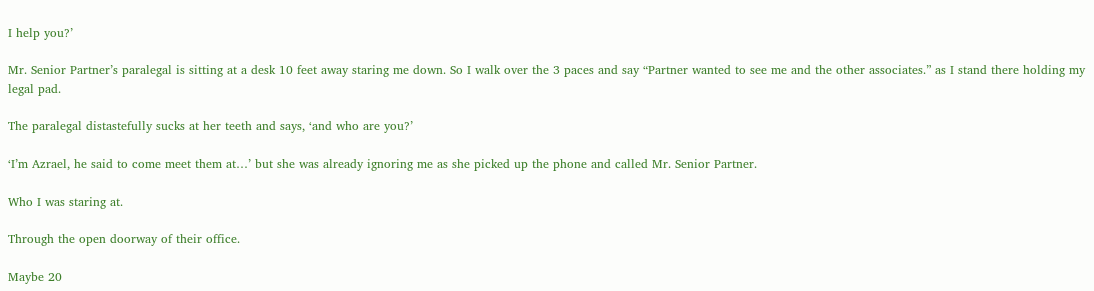I help you?’

Mr. Senior Partner’s paralegal is sitting at a desk 10 feet away staring me down. So I walk over the 3 paces and say “Partner wanted to see me and the other associates.” as I stand there holding my legal pad.

The paralegal distastefully sucks at her teeth and says, ‘and who are you?’

‘I’m Azrael, he said to come meet them at…’ but she was already ignoring me as she picked up the phone and called Mr. Senior Partner.

Who I was staring at.

Through the open doorway of their office.

Maybe 20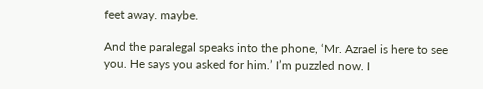feet away. maybe.

And the paralegal speaks into the phone, ‘Mr. Azrael is here to see you. He says you asked for him.’ I’m puzzled now. I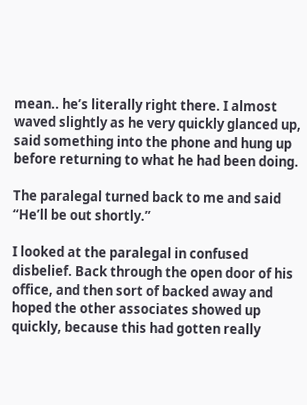mean.. he’s literally right there. I almost waved slightly as he very quickly glanced up, said something into the phone and hung up before returning to what he had been doing.

The paralegal turned back to me and said “He’ll be out shortly.”

I looked at the paralegal in confused disbelief. Back through the open door of his office, and then sort of backed away and hoped the other associates showed up quickly, because this had gotten really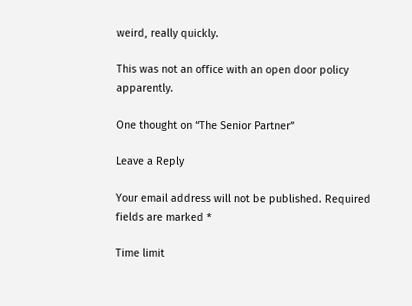weird, really quickly.

This was not an office with an open door policy apparently.

One thought on “The Senior Partner”

Leave a Reply

Your email address will not be published. Required fields are marked *

Time limit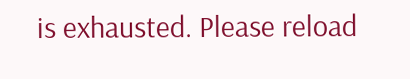is exhausted. Please reload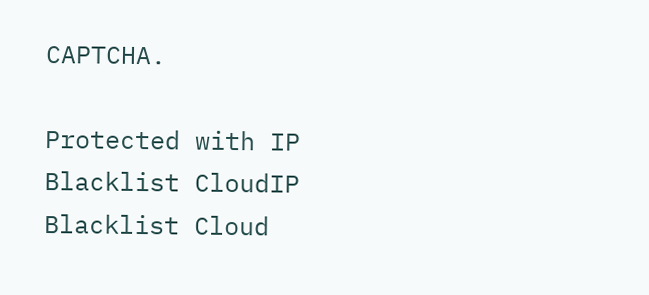CAPTCHA.

Protected with IP Blacklist CloudIP Blacklist Cloud